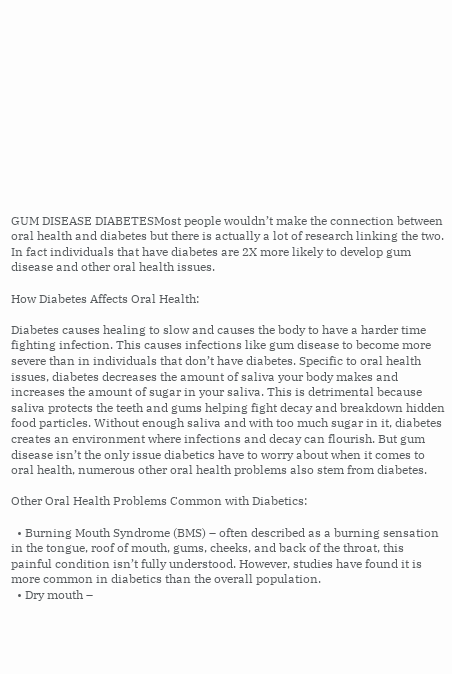GUM DISEASE DIABETESMost people wouldn’t make the connection between oral health and diabetes but there is actually a lot of research linking the two. In fact individuals that have diabetes are 2X more likely to develop gum disease and other oral health issues.

How Diabetes Affects Oral Health:

Diabetes causes healing to slow and causes the body to have a harder time fighting infection. This causes infections like gum disease to become more severe than in individuals that don’t have diabetes. Specific to oral health issues, diabetes decreases the amount of saliva your body makes and increases the amount of sugar in your saliva. This is detrimental because saliva protects the teeth and gums helping fight decay and breakdown hidden food particles. Without enough saliva and with too much sugar in it, diabetes creates an environment where infections and decay can flourish. But gum disease isn’t the only issue diabetics have to worry about when it comes to oral health, numerous other oral health problems also stem from diabetes.

Other Oral Health Problems Common with Diabetics:

  • Burning Mouth Syndrome (BMS) – often described as a burning sensation in the tongue, roof of mouth, gums, cheeks, and back of the throat, this painful condition isn’t fully understood. However, studies have found it is more common in diabetics than the overall population.
  • Dry mouth –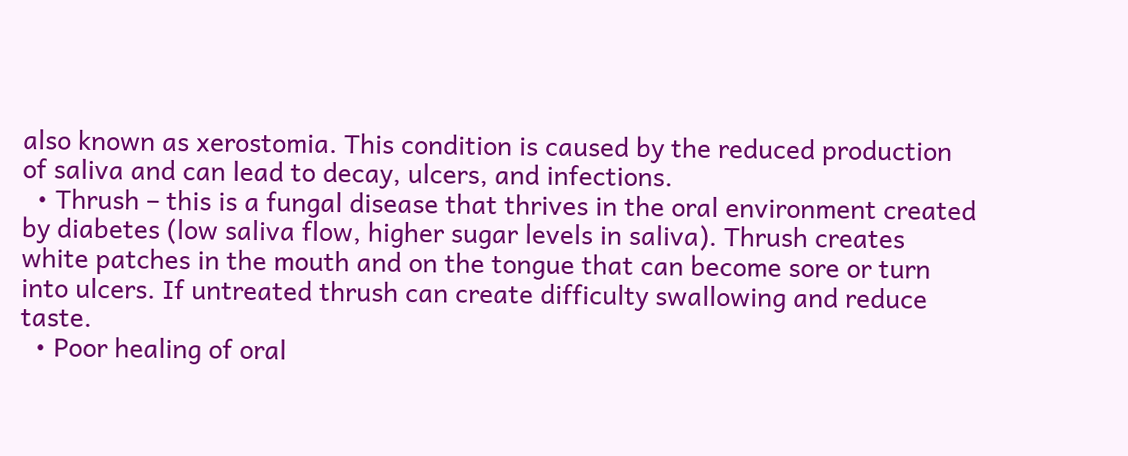also known as xerostomia. This condition is caused by the reduced production of saliva and can lead to decay, ulcers, and infections.
  • Thrush – this is a fungal disease that thrives in the oral environment created by diabetes (low saliva flow, higher sugar levels in saliva). Thrush creates white patches in the mouth and on the tongue that can become sore or turn into ulcers. If untreated thrush can create difficulty swallowing and reduce taste.
  • Poor healing of oral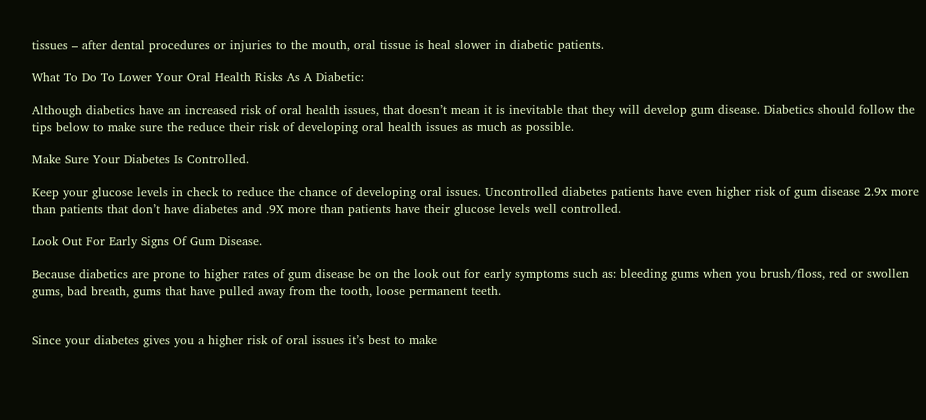tissues – after dental procedures or injuries to the mouth, oral tissue is heal slower in diabetic patients.

What To Do To Lower Your Oral Health Risks As A Diabetic:

Although diabetics have an increased risk of oral health issues, that doesn’t mean it is inevitable that they will develop gum disease. Diabetics should follow the tips below to make sure the reduce their risk of developing oral health issues as much as possible.

Make Sure Your Diabetes Is Controlled.

Keep your glucose levels in check to reduce the chance of developing oral issues. Uncontrolled diabetes patients have even higher risk of gum disease 2.9x more than patients that don’t have diabetes and .9X more than patients have their glucose levels well controlled.

Look Out For Early Signs Of Gum Disease.

Because diabetics are prone to higher rates of gum disease be on the look out for early symptoms such as: bleeding gums when you brush/floss, red or swollen gums, bad breath, gums that have pulled away from the tooth, loose permanent teeth.


Since your diabetes gives you a higher risk of oral issues it’s best to make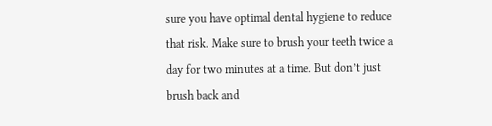sure you have optimal dental hygiene to reduce that risk. Make sure to brush your teeth twice a day for two minutes at a time. But don’t just brush back and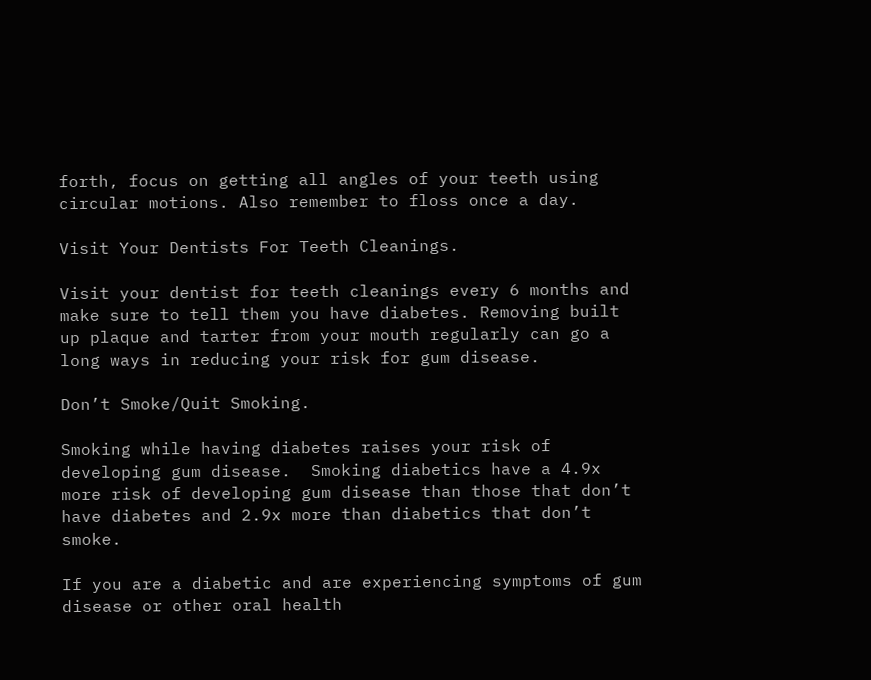forth, focus on getting all angles of your teeth using circular motions. Also remember to floss once a day.

Visit Your Dentists For Teeth Cleanings.

Visit your dentist for teeth cleanings every 6 months and make sure to tell them you have diabetes. Removing built up plaque and tarter from your mouth regularly can go a long ways in reducing your risk for gum disease.

Don’t Smoke/Quit Smoking.

Smoking while having diabetes raises your risk of developing gum disease.  Smoking diabetics have a 4.9x more risk of developing gum disease than those that don’t have diabetes and 2.9x more than diabetics that don’t smoke.

If you are a diabetic and are experiencing symptoms of gum disease or other oral health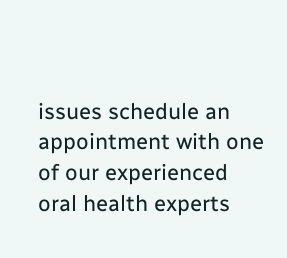issues schedule an appointment with one of our experienced oral health experts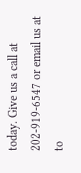today. Give us a call at 202-919-6547 or email us at to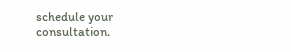schedule your consultation.